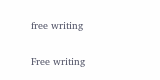free writing

Free writing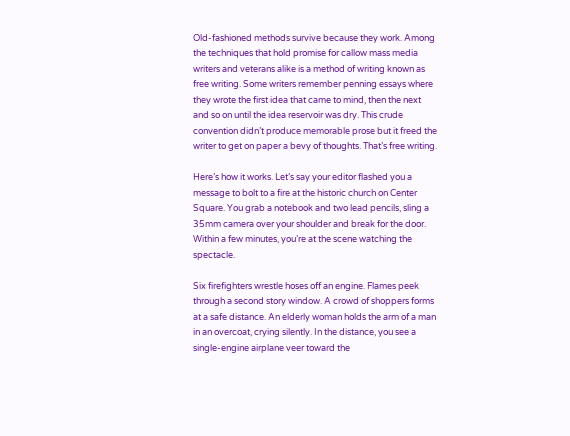Old-fashioned methods survive because they work. Among the techniques that hold promise for callow mass media writers and veterans alike is a method of writing known as free writing. Some writers remember penning essays where they wrote the first idea that came to mind, then the next and so on until the idea reservoir was dry. This crude convention didn’t produce memorable prose but it freed the writer to get on paper a bevy of thoughts. That’s free writing.

Here’s how it works. Let’s say your editor flashed you a message to bolt to a fire at the historic church on Center Square. You grab a notebook and two lead pencils, sling a 35mm camera over your shoulder and break for the door. Within a few minutes, you’re at the scene watching the spectacle.

Six firefighters wrestle hoses off an engine. Flames peek through a second story window. A crowd of shoppers forms at a safe distance. An elderly woman holds the arm of a man in an overcoat, crying silently. In the distance, you see a single-engine airplane veer toward the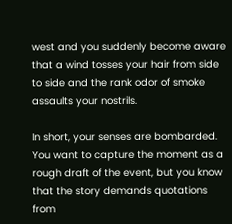west and you suddenly become aware that a wind tosses your hair from side to side and the rank odor of smoke assaults your nostrils.

In short, your senses are bombarded. You want to capture the moment as a rough draft of the event, but you know that the story demands quotations from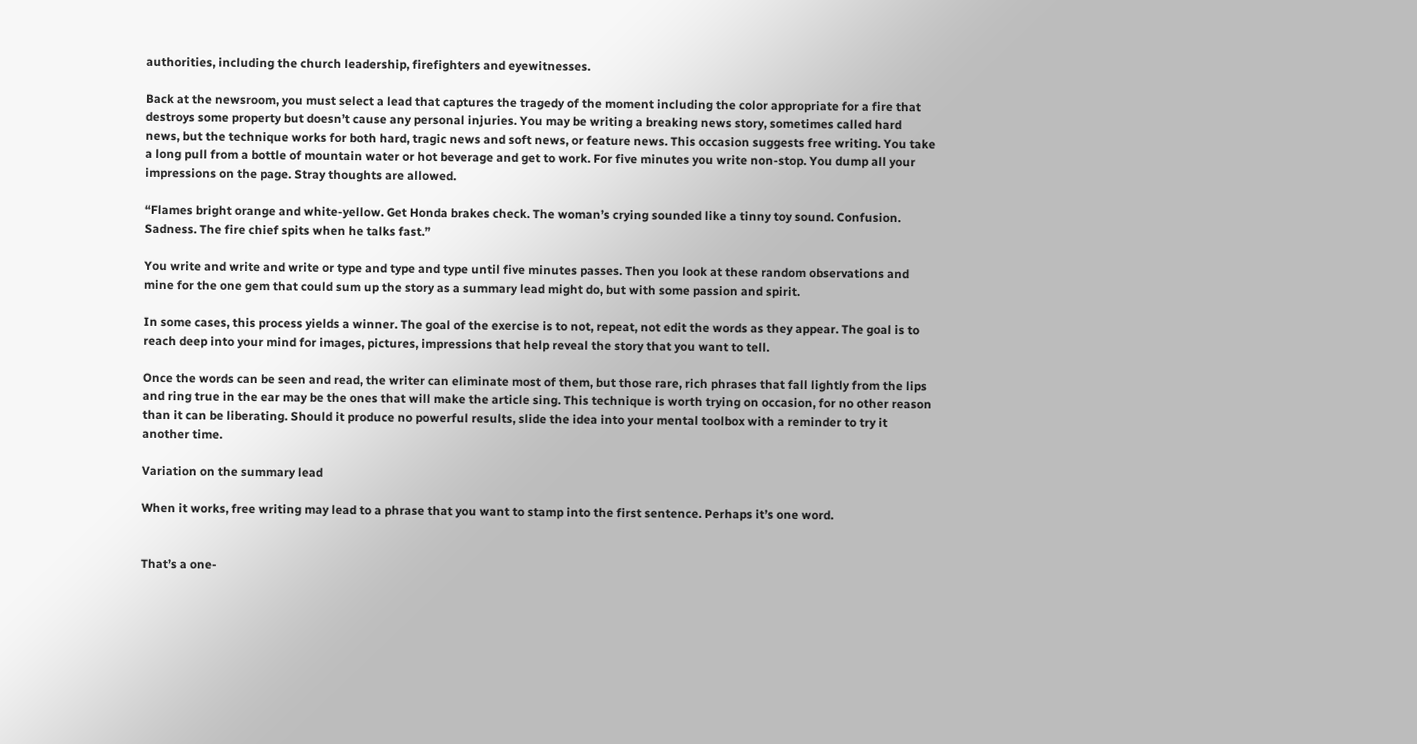authorities, including the church leadership, firefighters and eyewitnesses.

Back at the newsroom, you must select a lead that captures the tragedy of the moment including the color appropriate for a fire that destroys some property but doesn’t cause any personal injuries. You may be writing a breaking news story, sometimes called hard news, but the technique works for both hard, tragic news and soft news, or feature news. This occasion suggests free writing. You take a long pull from a bottle of mountain water or hot beverage and get to work. For five minutes you write non-stop. You dump all your impressions on the page. Stray thoughts are allowed.

“Flames bright orange and white-yellow. Get Honda brakes check. The woman’s crying sounded like a tinny toy sound. Confusion. Sadness. The fire chief spits when he talks fast.”

You write and write and write or type and type and type until five minutes passes. Then you look at these random observations and mine for the one gem that could sum up the story as a summary lead might do, but with some passion and spirit.

In some cases, this process yields a winner. The goal of the exercise is to not, repeat, not edit the words as they appear. The goal is to reach deep into your mind for images, pictures, impressions that help reveal the story that you want to tell.

Once the words can be seen and read, the writer can eliminate most of them, but those rare, rich phrases that fall lightly from the lips and ring true in the ear may be the ones that will make the article sing. This technique is worth trying on occasion, for no other reason than it can be liberating. Should it produce no powerful results, slide the idea into your mental toolbox with a reminder to try it another time.

Variation on the summary lead

When it works, free writing may lead to a phrase that you want to stamp into the first sentence. Perhaps it’s one word.


That’s a one-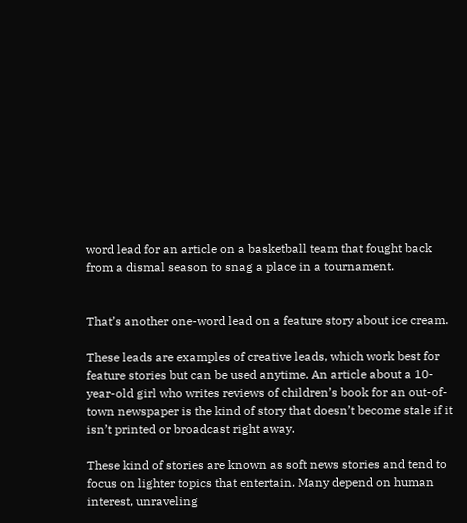word lead for an article on a basketball team that fought back from a dismal season to snag a place in a tournament.


That’s another one-word lead on a feature story about ice cream.

These leads are examples of creative leads, which work best for feature stories but can be used anytime. An article about a 10-year-old girl who writes reviews of children’s book for an out-of-town newspaper is the kind of story that doesn’t become stale if it isn’t printed or broadcast right away.

These kind of stories are known as soft news stories and tend to focus on lighter topics that entertain. Many depend on human interest, unraveling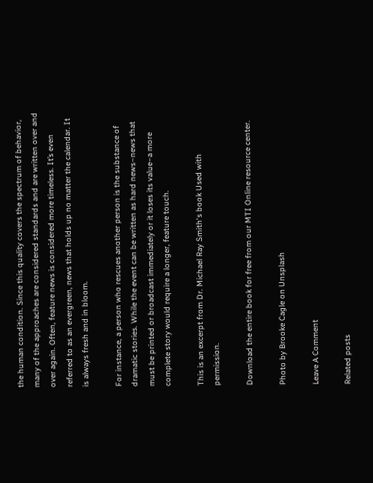the human condition. Since this quality covers the spectrum of behavior, many of the approaches are considered standards and are written over and over again. Often, feature news is considered more timeless. It’s even referred to as an evergreen, news that holds up no matter the calendar. It is always fresh and in bloom.

For instance, a person who rescues another person is the substance of dramatic stories. While the event can be written as hard news–news that must be printed or broadcast immediately or it loses its value–a more complete story would require a longer, feature touch.

This is an excerpt from Dr. Michael Ray Smith‘s book Used with permission.

Download the entire book for free from our MTI Online resource center.

Photo by Brooke Cagle on Unsplash

Leave A Comment

Related posts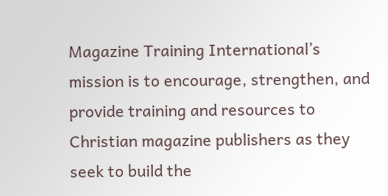Magazine Training International’s mission is to encourage, strengthen, and provide training and resources to Christian magazine publishers as they seek to build the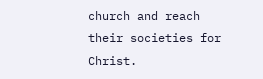church and reach their societies for Christ.